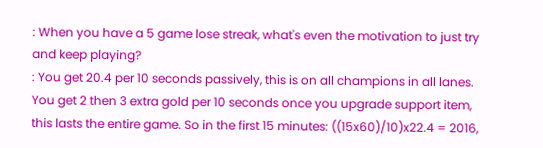: When you have a 5 game lose streak, what's even the motivation to just try and keep playing?
: You get 20.4 per 10 seconds passively, this is on all champions in all lanes. You get 2 then 3 extra gold per 10 seconds once you upgrade support item, this lasts the entire game. So in the first 15 minutes: ((15x60)/10)x22.4 = 2016,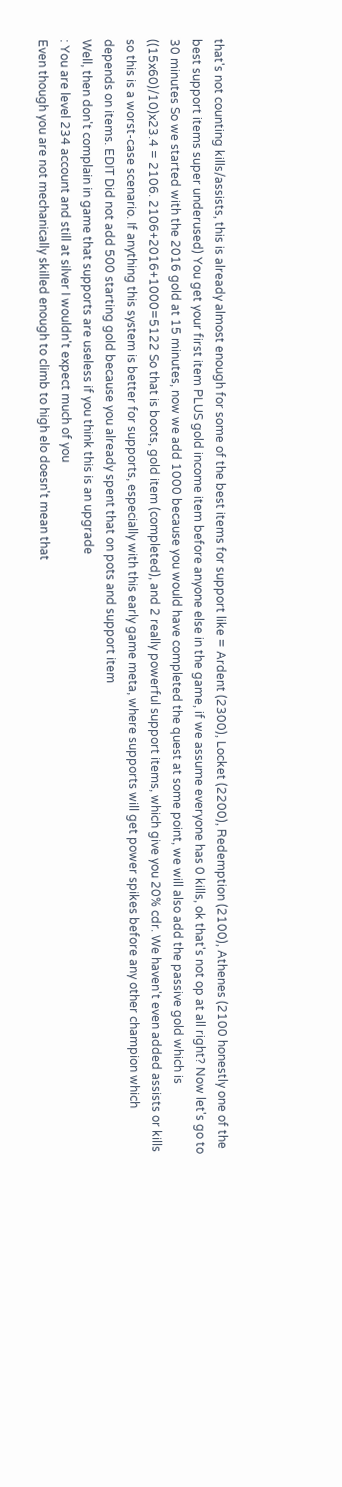that's not counting kills/assists, this is already almost enough for some of the best items for support like = Ardent (2300), Locket (2200), Redemption (2100), Athenes (2100 honestly one of the best support items super underused) You get your first item PLUS gold income item before anyone else in the game, if we assume everyone has 0 kills, ok that's not op at all right? Now let's go to 30 minutes So we started with the 2016 gold at 15 minutes, now we add 1000 because you would have completed the quest at some point, we will also add the passive gold which is ((15x60)/10)x23.4 = 2106. 2106+2016+1000=5122 So that is boots, gold item (completed), and 2 really powerful support items, which give you 20% cdr. We haven't even added assists or kills so this is a worst-case scenario. If anything this system is better for supports, especially with this early game meta, where supports will get power spikes before any other champion which depends on items. EDIT Did not add 500 starting gold because you already spent that on pots and support item
Well, then don't complain in game that supports are useless if you think this is an upgrade
: You are level 234 account and still at silver I wouldn't expect much of you
Even though you are not mechanically skilled enough to climb to high elo doesn't mean that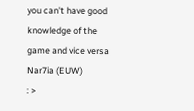you can't have good knowledge of the game and vice versa
Nar7ia (EUW)
: >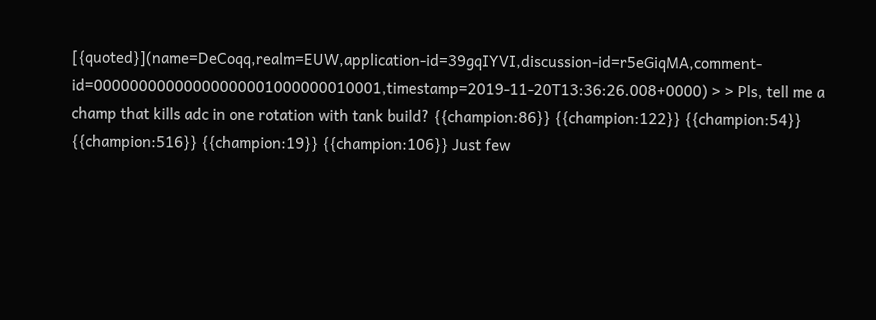[{quoted}](name=DeCoqq,realm=EUW,application-id=39gqIYVI,discussion-id=r5eGiqMA,comment-id=00000000000000000001000000010001,timestamp=2019-11-20T13:36:26.008+0000) > > Pls, tell me a champ that kills adc in one rotation with tank build? {{champion:86}} {{champion:122}} {{champion:54}} {{champion:516}} {{champion:19}} {{champion:106}} Just few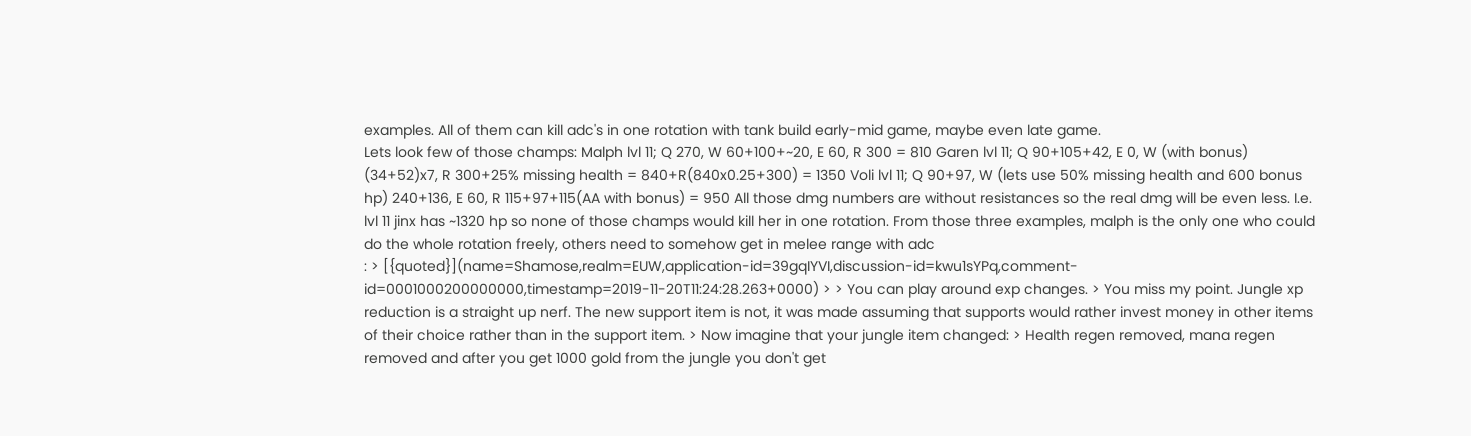examples. All of them can kill adc's in one rotation with tank build early-mid game, maybe even late game.
Lets look few of those champs: Malph lvl 11; Q 270, W 60+100+~20, E 60, R 300 = 810 Garen lvl 11; Q 90+105+42, E 0, W (with bonus) (34+52)x7, R 300+25% missing health = 840+R(840x0.25+300) = 1350 Voli lvl 11; Q 90+97, W (lets use 50% missing health and 600 bonus hp) 240+136, E 60, R 115+97+115(AA with bonus) = 950 All those dmg numbers are without resistances so the real dmg will be even less. I.e. lvl 11 jinx has ~1320 hp so none of those champs would kill her in one rotation. From those three examples, malph is the only one who could do the whole rotation freely, others need to somehow get in melee range with adc
: > [{quoted}](name=Shamose,realm=EUW,application-id=39gqIYVI,discussion-id=kwu1sYPq,comment-id=0001000200000000,timestamp=2019-11-20T11:24:28.263+0000) > > You can play around exp changes. > You miss my point. Jungle xp reduction is a straight up nerf. The new support item is not, it was made assuming that supports would rather invest money in other items of their choice rather than in the support item. > Now imagine that your jungle item changed: > Health regen removed, mana regen removed and after you get 1000 gold from the jungle you don't get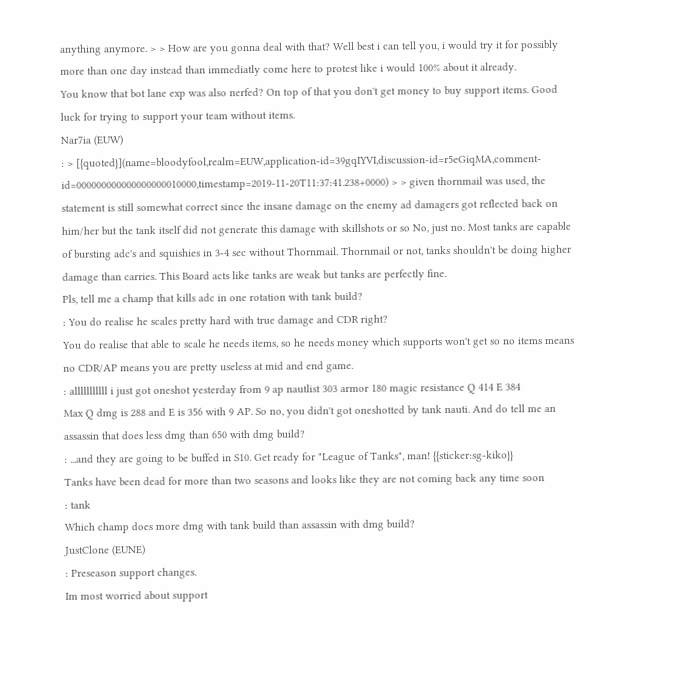anything anymore. > > How are you gonna deal with that? Well best i can tell you, i would try it for possibly more than one day instead than immediatly come here to protest like i would 100% about it already.
You know that bot lane exp was also nerfed? On top of that you don't get money to buy support items. Good luck for trying to support your team without items.
Nar7ia (EUW)
: > [{quoted}](name=bloodyfool,realm=EUW,application-id=39gqIYVI,discussion-id=r5eGiqMA,comment-id=000000000000000000010000,timestamp=2019-11-20T11:37:41.238+0000) > > given thornmail was used, the statement is still somewhat correct since the insane damage on the enemy ad damagers got reflected back on him/her but the tank itself did not generate this damage with skillshots or so No, just no. Most tanks are capable of bursting adc's and squishies in 3-4 sec without Thornmail. Thornmail or not, tanks shouldn't be doing higher damage than carries. This Board acts like tanks are weak but tanks are perfectly fine.
Pls, tell me a champ that kills adc in one rotation with tank build?
: You do realise he scales pretty hard with true damage and CDR right?
You do realise that able to scale he needs items, so he needs money which supports won't get so no items means no CDR/AP means you are pretty useless at mid and end game.
: alllllllllll i just got oneshot yesterday from 9 ap nautlist 303 armor 180 magic resistance Q 414 E 384
Max Q dmg is 288 and E is 356 with 9 AP. So no, you didn't got oneshotted by tank nauti. And do tell me an assassin that does less dmg than 650 with dmg build?
: ...and they are going to be buffed in S10. Get ready for "League of Tanks", man! {{sticker:sg-kiko}}
Tanks have been dead for more than two seasons and looks like they are not coming back any time soon
: tank
Which champ does more dmg with tank build than assassin with dmg build?
JustClone (EUNE)
: Preseason support changes.
Im most worried about support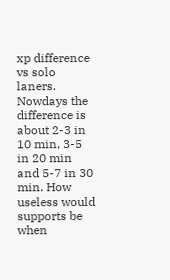xp difference vs solo laners. Nowdays the difference is about 2-3 in 10 min, 3-5 in 20 min and 5-7 in 30 min. How useless would supports be when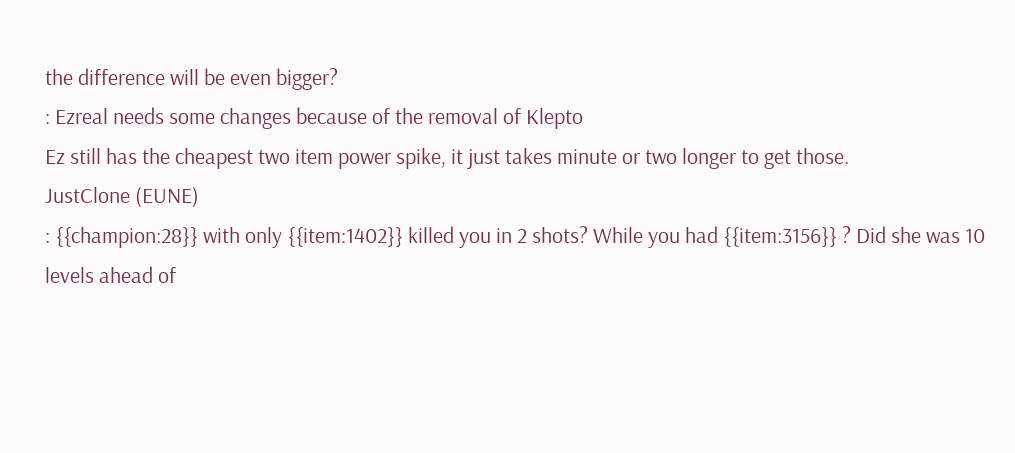the difference will be even bigger?
: Ezreal needs some changes because of the removal of Klepto
Ez still has the cheapest two item power spike, it just takes minute or two longer to get those.
JustClone (EUNE)
: {{champion:28}} with only {{item:1402}} killed you in 2 shots? While you had {{item:3156}} ? Did she was 10 levels ahead of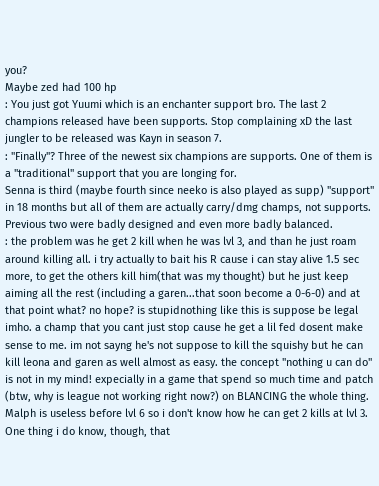you?
Maybe zed had 100 hp
: You just got Yuumi which is an enchanter support bro. The last 2 champions released have been supports. Stop complaining xD the last jungler to be released was Kayn in season 7.
: "Finally"? Three of the newest six champions are supports. One of them is a "traditional" support that you are longing for.
Senna is third (maybe fourth since neeko is also played as supp) "support" in 18 months but all of them are actually carry/dmg champs, not supports. Previous two were badly designed and even more badly balanced.
: the problem was he get 2 kill when he was lvl 3, and than he just roam around killing all. i try actually to bait his R cause i can stay alive 1.5 sec more, to get the others kill him(that was my thought) but he just keep aiming all the rest (including a garen...that soon become a 0-6-0) and at that point what? no hope? is stupidnothing like this is suppose be legal imho. a champ that you cant just stop cause he get a lil fed dosent make sense to me. im not sayng he's not suppose to kill the squishy but he can kill leona and garen as well almost as easy. the concept "nothing u can do" is not in my mind! expecially in a game that spend so much time and patch (btw, why is league not working right now?) on BLANCING the whole thing.
Malph is useless before lvl 6 so i don't know how he can get 2 kills at lvl 3. One thing i do know, though, that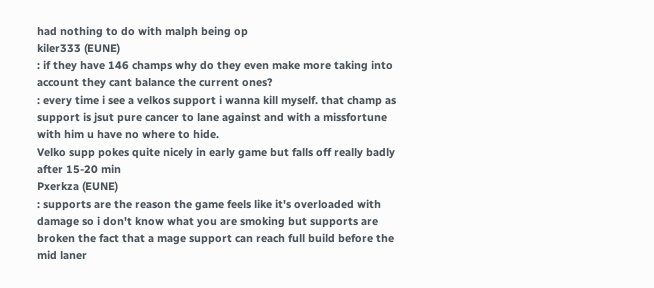had nothing to do with malph being op
kiler333 (EUNE)
: if they have 146 champs why do they even make more taking into account they cant balance the current ones?
: every time i see a velkos support i wanna kill myself. that champ as support is jsut pure cancer to lane against and with a missfortune with him u have no where to hide.
Velko supp pokes quite nicely in early game but falls off really badly after 15-20 min
Pxerkza (EUNE)
: supports are the reason the game feels like it's overloaded with damage so i don't know what you are smoking but supports are broken the fact that a mage support can reach full build before the mid laner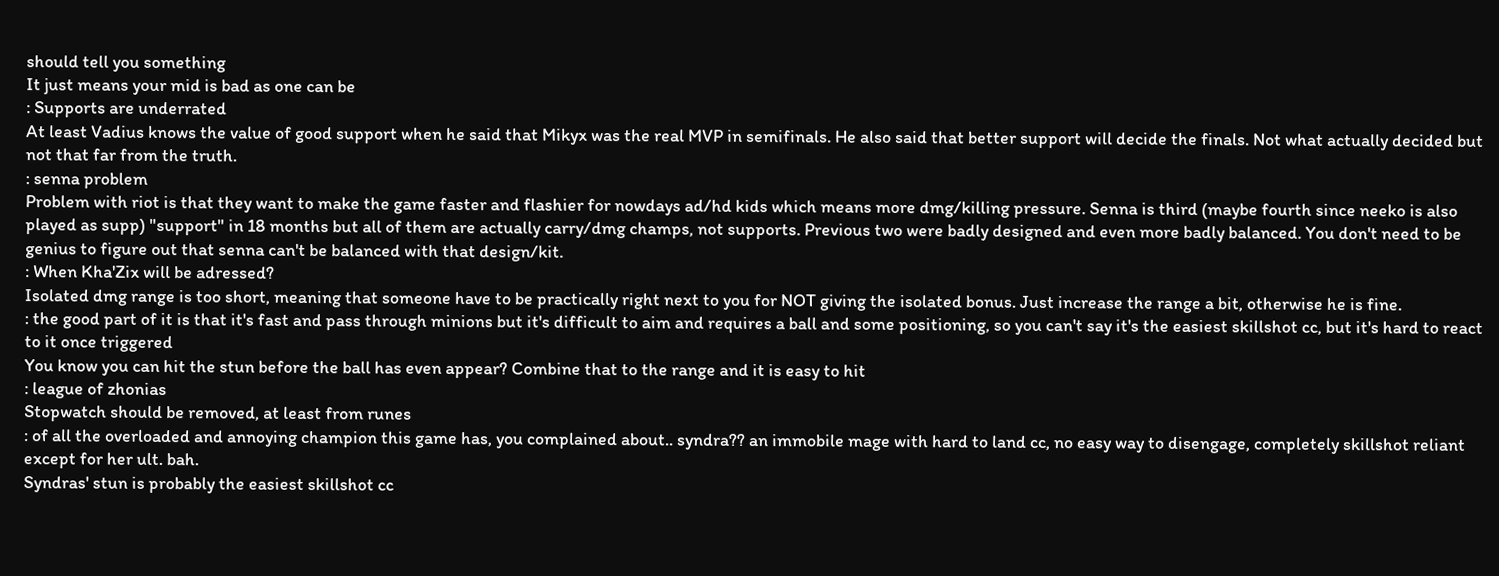should tell you something
It just means your mid is bad as one can be
: Supports are underrated
At least Vadius knows the value of good support when he said that Mikyx was the real MVP in semifinals. He also said that better support will decide the finals. Not what actually decided but not that far from the truth.
: senna problem
Problem with riot is that they want to make the game faster and flashier for nowdays ad/hd kids which means more dmg/killing pressure. Senna is third (maybe fourth since neeko is also played as supp) "support" in 18 months but all of them are actually carry/dmg champs, not supports. Previous two were badly designed and even more badly balanced. You don't need to be genius to figure out that senna can't be balanced with that design/kit.
: When Kha'Zix will be adressed?
Isolated dmg range is too short, meaning that someone have to be practically right next to you for NOT giving the isolated bonus. Just increase the range a bit, otherwise he is fine.
: the good part of it is that it's fast and pass through minions but it's difficult to aim and requires a ball and some positioning, so you can't say it's the easiest skillshot cc, but it's hard to react to it once triggered
You know you can hit the stun before the ball has even appear? Combine that to the range and it is easy to hit
: league of zhonias
Stopwatch should be removed, at least from runes
: of all the overloaded and annoying champion this game has, you complained about.. syndra?? an immobile mage with hard to land cc, no easy way to disengage, completely skillshot reliant except for her ult. bah.
Syndras' stun is probably the easiest skillshot cc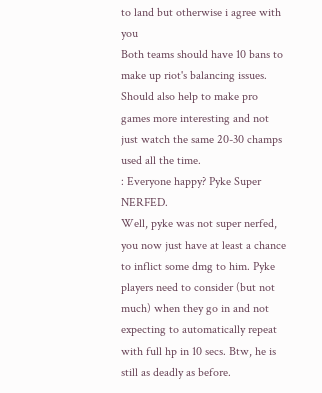to land but otherwise i agree with you
Both teams should have 10 bans to make up riot's balancing issues. Should also help to make pro games more interesting and not just watch the same 20-30 champs used all the time.
: Everyone happy? Pyke Super NERFED.
Well, pyke was not super nerfed, you now just have at least a chance to inflict some dmg to him. Pyke players need to consider (but not much) when they go in and not expecting to automatically repeat with full hp in 10 secs. Btw, he is still as deadly as before.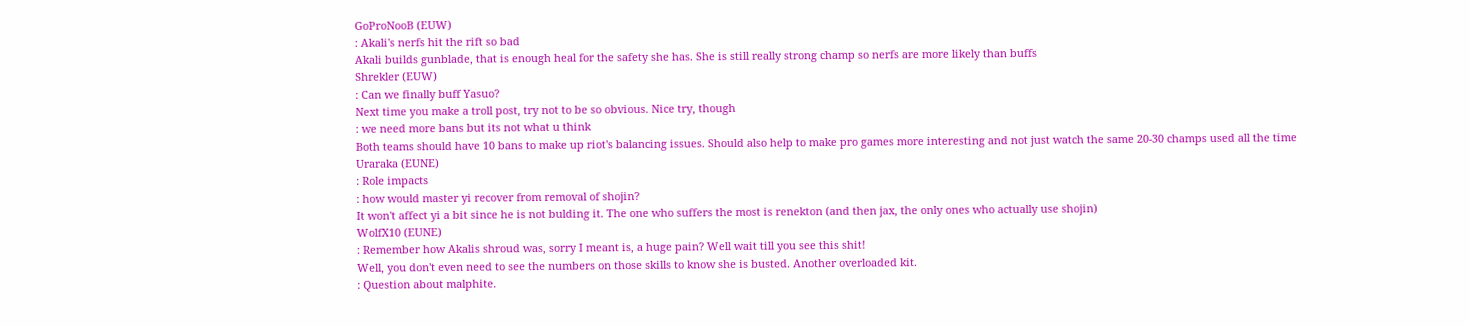GoProNooB (EUW)
: Akali's nerfs hit the rift so bad
Akali builds gunblade, that is enough heal for the safety she has. She is still really strong champ so nerfs are more likely than buffs
Shrekler (EUW)
: Can we finally buff Yasuo?
Next time you make a troll post, try not to be so obvious. Nice try, though
: we need more bans but its not what u think
Both teams should have 10 bans to make up riot's balancing issues. Should also help to make pro games more interesting and not just watch the same 20-30 champs used all the time
Uraraka (EUNE)
: Role impacts
: how would master yi recover from removal of shojin?
It won't affect yi a bit since he is not bulding it. The one who suffers the most is renekton (and then jax, the only ones who actually use shojin)
WolfX10 (EUNE)
: Remember how Akalis shroud was, sorry I meant is, a huge pain? Well wait till you see this shit!
Well, you don't even need to see the numbers on those skills to know she is busted. Another overloaded kit.
: Question about malphite.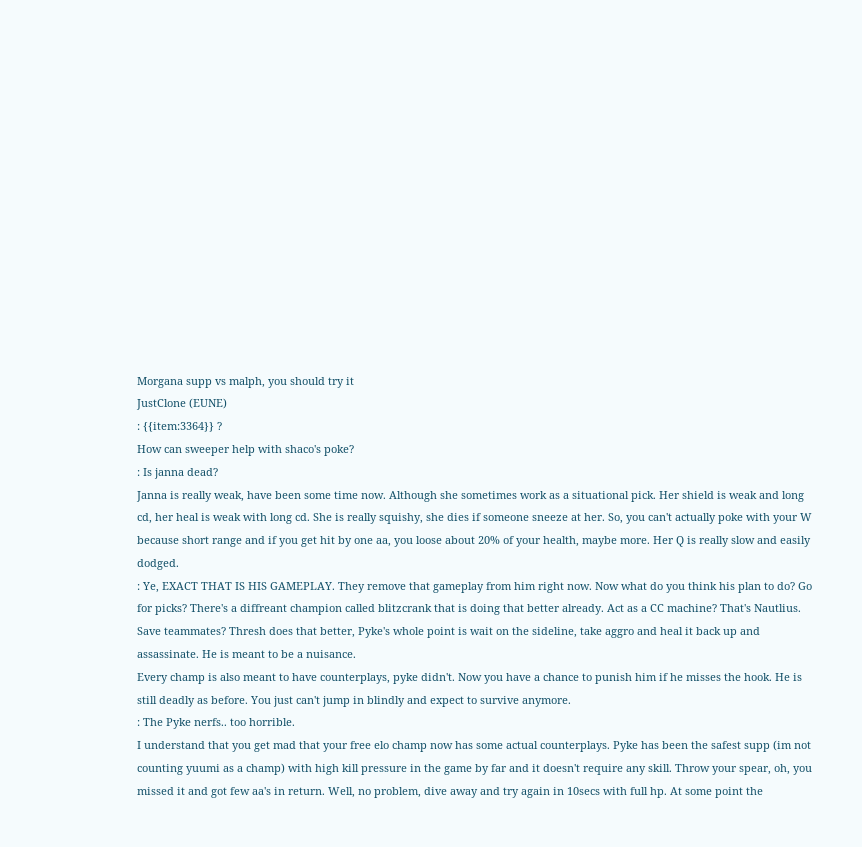Morgana supp vs malph, you should try it
JustClone (EUNE)
: {{item:3364}} ?
How can sweeper help with shaco's poke?
: Is janna dead?
Janna is really weak, have been some time now. Although she sometimes work as a situational pick. Her shield is weak and long cd, her heal is weak with long cd. She is really squishy, she dies if someone sneeze at her. So, you can't actually poke with your W because short range and if you get hit by one aa, you loose about 20% of your health, maybe more. Her Q is really slow and easily dodged.
: Ye, EXACT THAT IS HIS GAMEPLAY. They remove that gameplay from him right now. Now what do you think his plan to do? Go for picks? There's a diffreant champion called blitzcrank that is doing that better already. Act as a CC machine? That's Nautlius. Save teammates? Thresh does that better, Pyke's whole point is wait on the sideline, take aggro and heal it back up and assassinate. He is meant to be a nuisance.
Every champ is also meant to have counterplays, pyke didn't. Now you have a chance to punish him if he misses the hook. He is still deadly as before. You just can't jump in blindly and expect to survive anymore.
: The Pyke nerfs.. too horrible.
I understand that you get mad that your free elo champ now has some actual counterplays. Pyke has been the safest supp (im not counting yuumi as a champ) with high kill pressure in the game by far and it doesn't require any skill. Throw your spear, oh, you missed it and got few aa's in return. Well, no problem, dive away and try again in 10secs with full hp. At some point the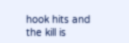hook hits and the kill is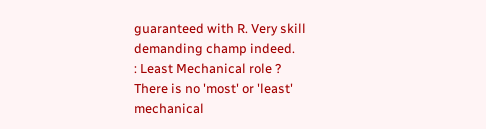guaranteed with R. Very skill demanding champ indeed.
: Least Mechanical role ?
There is no 'most' or 'least' mechanical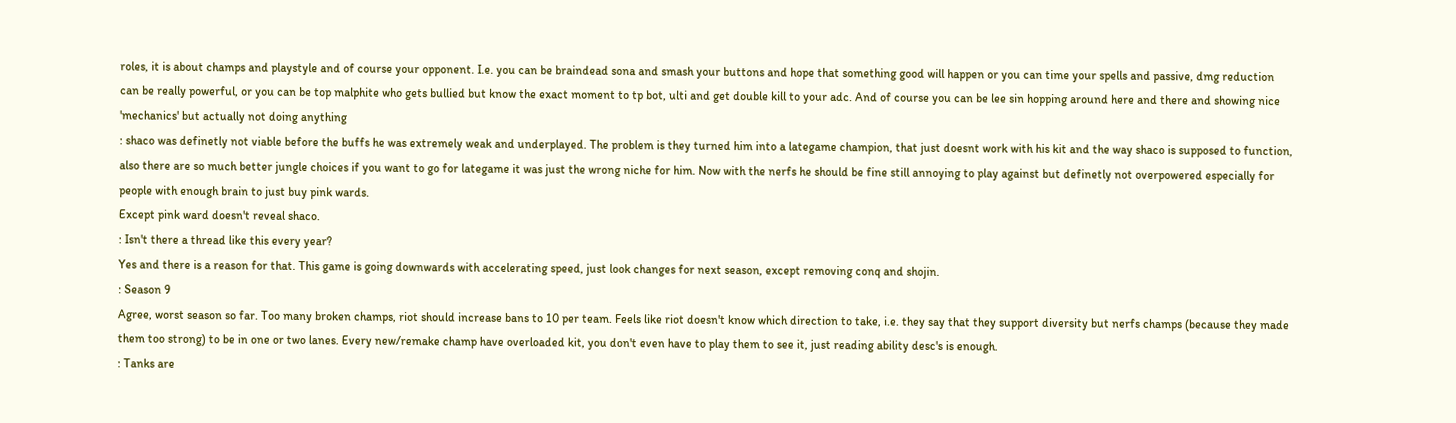roles, it is about champs and playstyle and of course your opponent. I.e. you can be braindead sona and smash your buttons and hope that something good will happen or you can time your spells and passive, dmg reduction can be really powerful, or you can be top malphite who gets bullied but know the exact moment to tp bot, ulti and get double kill to your adc. And of course you can be lee sin hopping around here and there and showing nice 'mechanics' but actually not doing anything
: shaco was definetly not viable before the buffs he was extremely weak and underplayed. The problem is they turned him into a lategame champion, that just doesnt work with his kit and the way shaco is supposed to function, also there are so much better jungle choices if you want to go for lategame it was just the wrong niche for him. Now with the nerfs he should be fine still annoying to play against but definetly not overpowered especially for people with enough brain to just buy pink wards.
Except pink ward doesn't reveal shaco.
: Isn't there a thread like this every year?
Yes and there is a reason for that. This game is going downwards with accelerating speed, just look changes for next season, except removing conq and shojin.
: Season 9
Agree, worst season so far. Too many broken champs, riot should increase bans to 10 per team. Feels like riot doesn't know which direction to take, i.e. they say that they support diversity but nerfs champs (because they made them too strong) to be in one or two lanes. Every new/remake champ have overloaded kit, you don't even have to play them to see it, just reading ability desc's is enough.
: Tanks are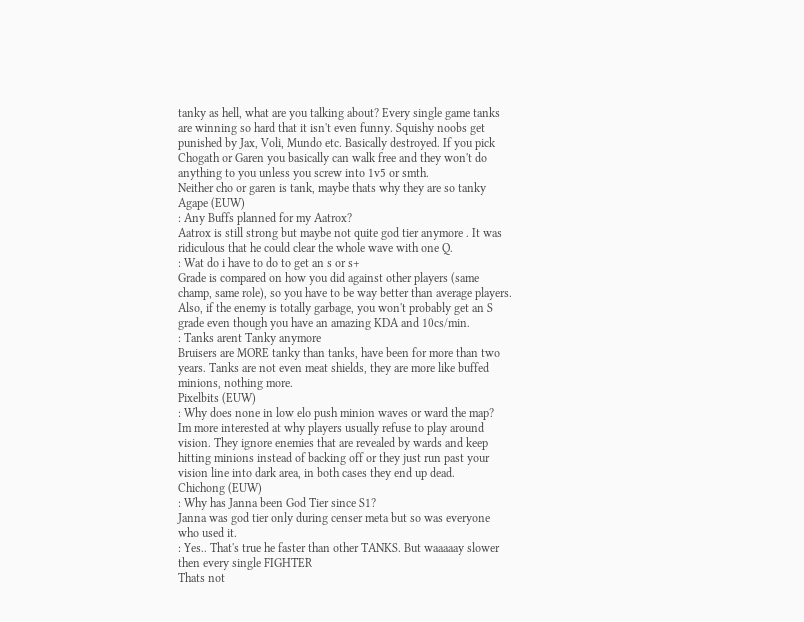tanky as hell, what are you talking about? Every single game tanks are winning so hard that it isn't even funny. Squishy noobs get punished by Jax, Voli, Mundo etc. Basically destroyed. If you pick Chogath or Garen you basically can walk free and they won't do anything to you unless you screw into 1v5 or smth.
Neither cho or garen is tank, maybe thats why they are so tanky
Agape (EUW)
: Any Buffs planned for my Aatrox?
Aatrox is still strong but maybe not quite god tier anymore . It was ridiculous that he could clear the whole wave with one Q.
: Wat do i have to do to get an s or s+
Grade is compared on how you did against other players (same champ, same role), so you have to be way better than average players. Also, if the enemy is totally garbage, you won't probably get an S grade even though you have an amazing KDA and 10cs/min.
: Tanks arent Tanky anymore
Bruisers are MORE tanky than tanks, have been for more than two years. Tanks are not even meat shields, they are more like buffed minions, nothing more.
Pixelbits (EUW)
: Why does none in low elo push minion waves or ward the map?
Im more interested at why players usually refuse to play around vision. They ignore enemies that are revealed by wards and keep hitting minions instead of backing off or they just run past your vision line into dark area, in both cases they end up dead.
Chichong (EUW)
: Why has Janna been God Tier since S1?
Janna was god tier only during censer meta but so was everyone who used it.
: Yes.. That's true he faster than other TANKS. But waaaaay slower then every single FIGHTER
Thats not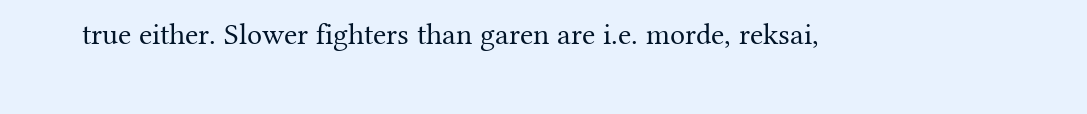true either. Slower fighters than garen are i.e. morde, reksai,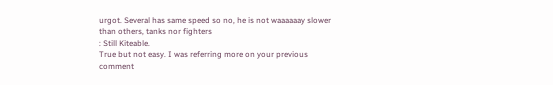urgot. Several has same speed so no, he is not waaaaaay slower than others, tanks nor fighters
: Still Kiteable.
True but not easy. I was referring more on your previous comment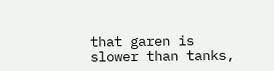that garen is slower than tanks,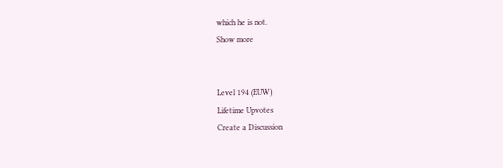which he is not.
Show more


Level 194 (EUW)
Lifetime Upvotes
Create a Discussion